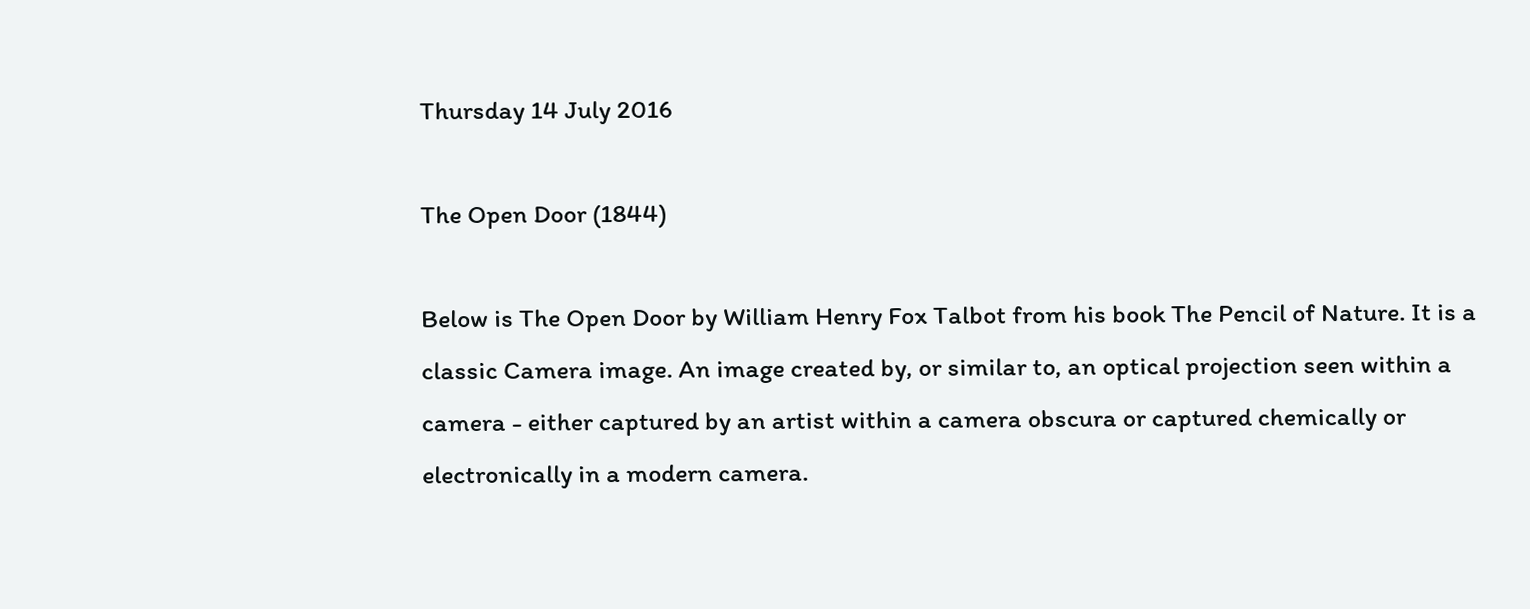Thursday 14 July 2016

The Open Door (1844)

Below is The Open Door by William Henry Fox Talbot from his book The Pencil of Nature. It is a classic Camera image. An image created by, or similar to, an optical projection seen within a camera - either captured by an artist within a camera obscura or captured chemically or electronically in a modern camera.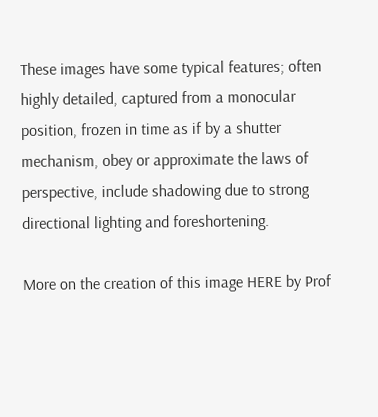These images have some typical features; often highly detailed, captured from a monocular position, frozen in time as if by a shutter mechanism, obey or approximate the laws of perspective, include shadowing due to strong directional lighting and foreshortening.

More on the creation of this image HERE by Prof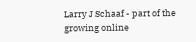Larry J Schaaf - part of the growing online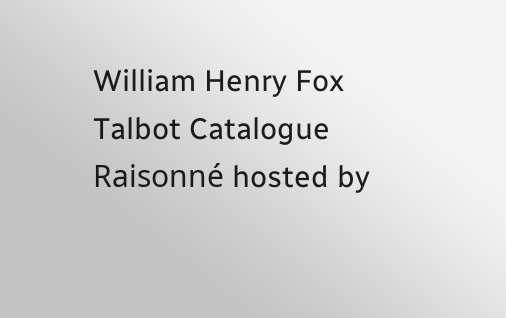William Henry Fox Talbot Catalogue Raisonné hosted by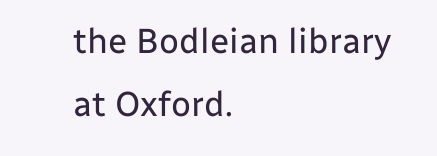the Bodleian library at Oxford.